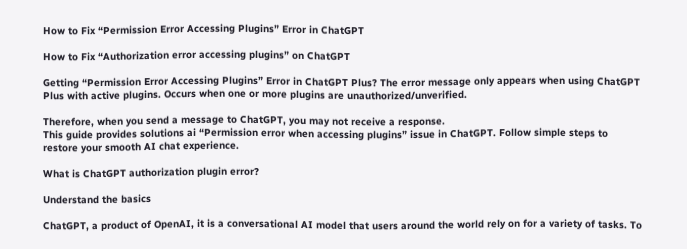How to Fix “Permission Error Accessing Plugins” Error in ChatGPT

How to Fix “Authorization error accessing plugins” on ChatGPT

Getting “Permission Error Accessing Plugins” Error in ChatGPT Plus? The error message only appears when using ChatGPT Plus with active plugins. Occurs when one or more plugins are unauthorized/unverified.

Therefore, when you send a message to ChatGPT, you may not receive a response.
This guide provides solutions ai “Permission error when accessing plugins” issue in ChatGPT. Follow simple steps to restore your smooth AI chat experience.

What is ChatGPT authorization plugin error?

Understand the basics

ChatGPT, a product of OpenAI, it is a conversational AI model that users around the world rely on for a variety of tasks. To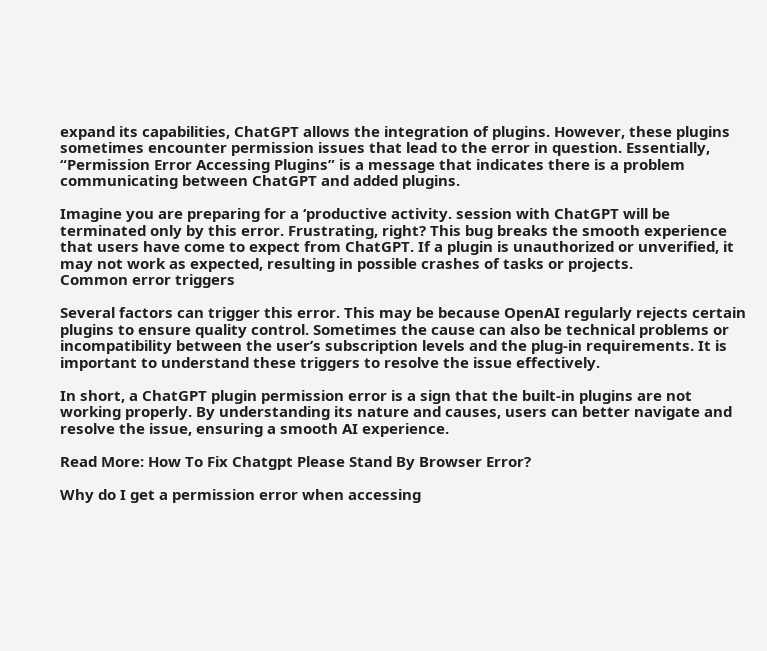expand its capabilities, ChatGPT allows the integration of plugins. However, these plugins sometimes encounter permission issues that lead to the error in question. Essentially, “Permission Error Accessing Plugins” is a message that indicates there is a problem communicating between ChatGPT and added plugins.

Imagine you are preparing for a ‘productive activity. session with ChatGPT will be terminated only by this error. Frustrating, right? This bug breaks the smooth experience that users have come to expect from ChatGPT. If a plugin is unauthorized or unverified, it may not work as expected, resulting in possible crashes of tasks or projects.
Common error triggers

Several factors can trigger this error. This may be because OpenAI regularly rejects certain plugins to ensure quality control. Sometimes the cause can also be technical problems or incompatibility between the user’s subscription levels and the plug-in requirements. It is important to understand these triggers to resolve the issue effectively.

In short, a ChatGPT plugin permission error is a sign that the built-in plugins are not working properly. By understanding its nature and causes, users can better navigate and resolve the issue, ensuring a smooth AI experience.

Read More: How To Fix Chatgpt Please Stand By Browser Error?

Why do I get a permission error when accessing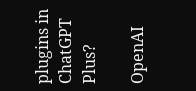plugins in ChatGPT Plus?

OpenAI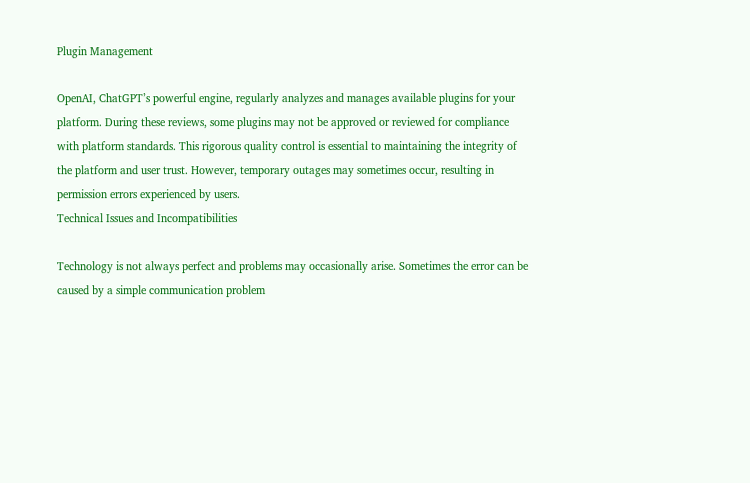Plugin Management

OpenAI, ChatGPT’s powerful engine, regularly analyzes and manages available plugins for your platform. During these reviews, some plugins may not be approved or reviewed for compliance with platform standards. This rigorous quality control is essential to maintaining the integrity of the platform and user trust. However, temporary outages may sometimes occur, resulting in permission errors experienced by users.
Technical Issues and Incompatibilities

Technology is not always perfect and problems may occasionally arise. Sometimes the error can be caused by a simple communication problem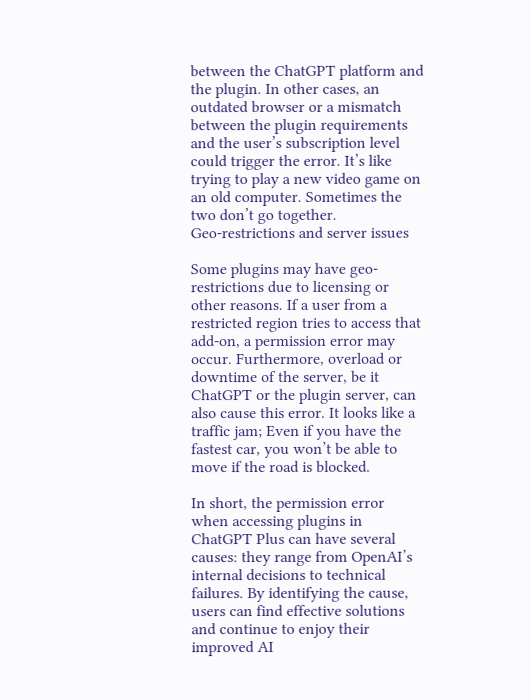between the ChatGPT platform and the plugin. In other cases, an outdated browser or a mismatch between the plugin requirements and the user’s subscription level could trigger the error. It’s like trying to play a new video game on an old computer. Sometimes the two don’t go together.
Geo-restrictions and server issues

Some plugins may have geo-restrictions due to licensing or other reasons. If a user from a restricted region tries to access that add-on, a permission error may occur. Furthermore, overload or downtime of the server, be it ChatGPT or the plugin server, can also cause this error. It looks like a traffic jam; Even if you have the fastest car, you won’t be able to move if the road is blocked.

In short, the permission error when accessing plugins in ChatGPT Plus can have several causes: they range from OpenAI’s internal decisions to technical failures. By identifying the cause, users can find effective solutions and continue to enjoy their improved AI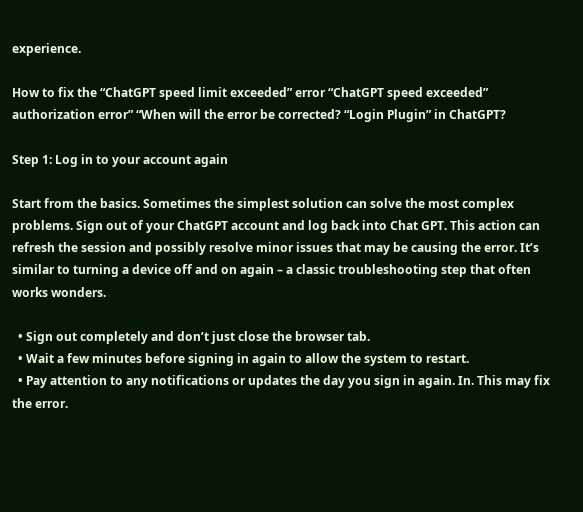experience.

How to fix the “ChatGPT speed limit exceeded” error “ChatGPT speed exceeded” authorization error” “When will the error be corrected? “Login Plugin” in ChatGPT?

Step 1: Log in to your account again

Start from the basics. Sometimes the simplest solution can solve the most complex problems. Sign out of your ChatGPT account and log back into Chat GPT. This action can refresh the session and possibly resolve minor issues that may be causing the error. It’s similar to turning a device off and on again – a classic troubleshooting step that often works wonders.

  • Sign out completely and don’t just close the browser tab.
  • Wait a few minutes before signing in again to allow the system to restart.
  • Pay attention to any notifications or updates the day you sign in again. In. This may fix the error.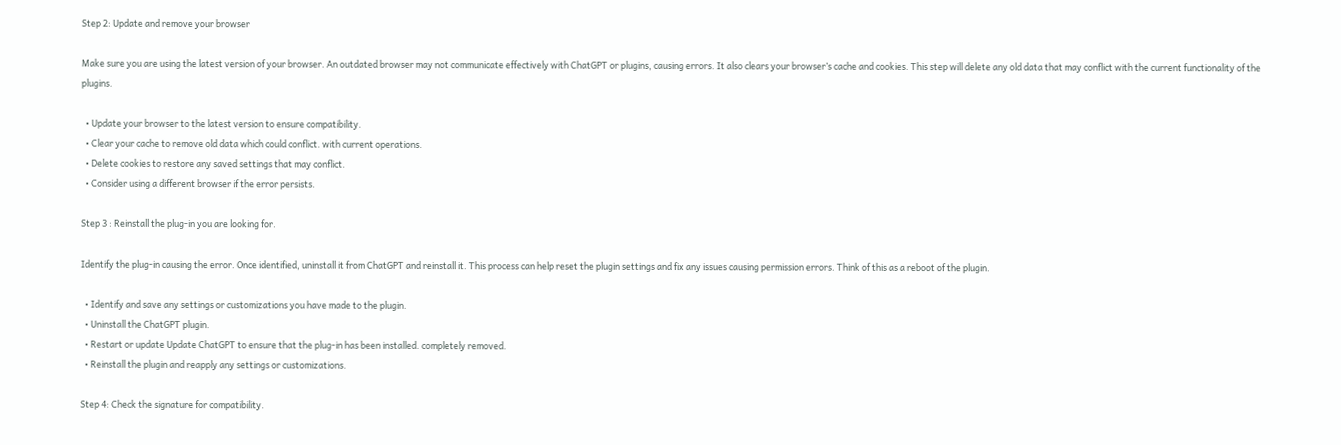Step 2: Update and remove your browser

Make sure you are using the latest version of your browser. An outdated browser may not communicate effectively with ChatGPT or plugins, causing errors. It also clears your browser’s cache and cookies. This step will delete any old data that may conflict with the current functionality of the plugins.

  • Update your browser to the latest version to ensure compatibility.
  • Clear your cache to remove old data which could conflict. with current operations.
  • Delete cookies to restore any saved settings that may conflict.
  • Consider using a different browser if the error persists.

Step 3 : Reinstall the plug-in you are looking for.

Identify the plug-in causing the error. Once identified, uninstall it from ChatGPT and reinstall it. This process can help reset the plugin settings and fix any issues causing permission errors. Think of this as a reboot of the plugin.

  • Identify and save any settings or customizations you have made to the plugin.
  • Uninstall the ChatGPT plugin.
  • Restart or update Update ChatGPT to ensure that the plug-in has been installed. completely removed.
  • Reinstall the plugin and reapply any settings or customizations.

Step 4: Check the signature for compatibility.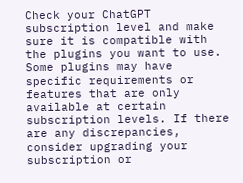Check your ChatGPT subscription level and make sure it is compatible with the plugins you want to use. Some plugins may have specific requirements or features that are only available at certain subscription levels. If there are any discrepancies, consider upgrading your subscription or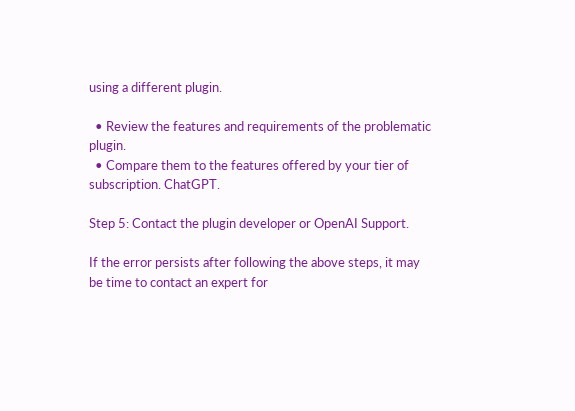using a different plugin.

  • Review the features and requirements of the problematic plugin.
  • Compare them to the features offered by your tier of subscription. ChatGPT.

Step 5: Contact the plugin developer or OpenAI Support.

If the error persists after following the above steps, it may be time to contact an expert for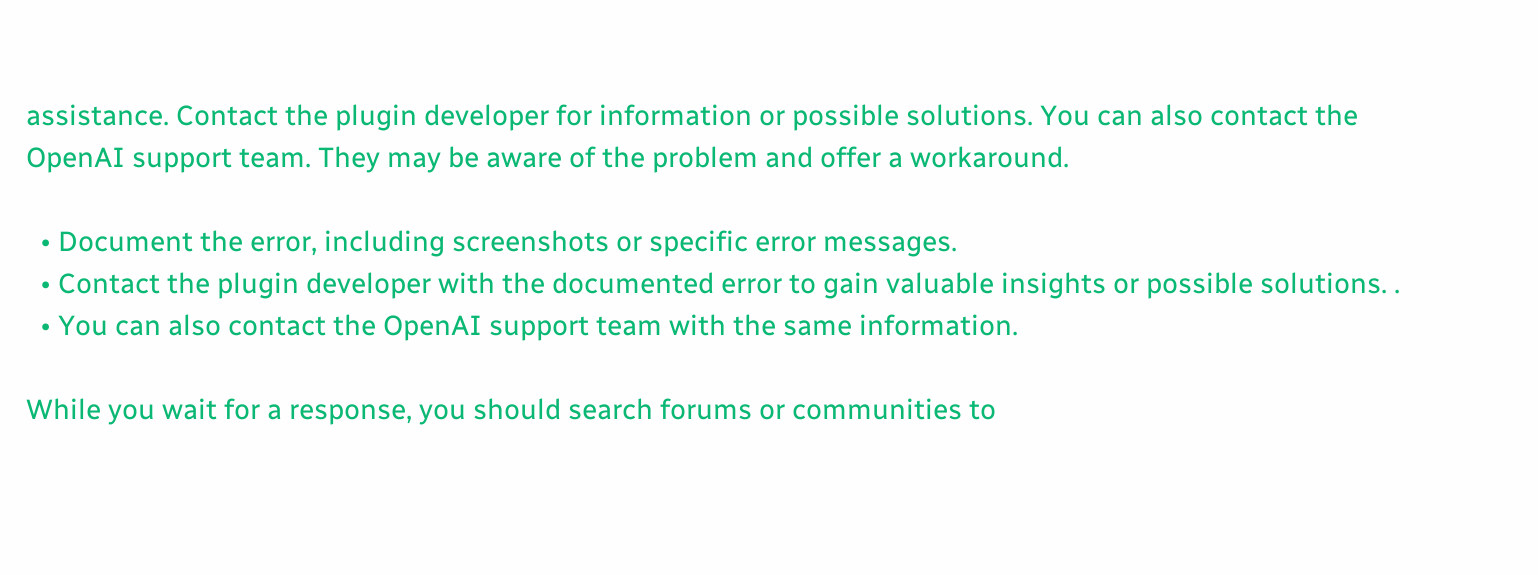assistance. Contact the plugin developer for information or possible solutions. You can also contact the OpenAI support team. They may be aware of the problem and offer a workaround.

  • Document the error, including screenshots or specific error messages.
  • Contact the plugin developer with the documented error to gain valuable insights or possible solutions. .
  • You can also contact the OpenAI support team with the same information.

While you wait for a response, you should search forums or communities to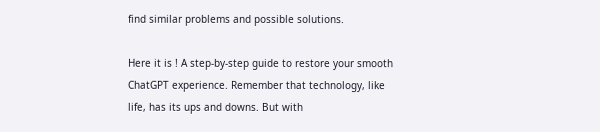find similar problems and possible solutions.

Here it is ! A step-by-step guide to restore your smooth ChatGPT experience. Remember that technology, like life, has its ups and downs. But with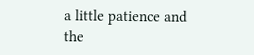a little patience and the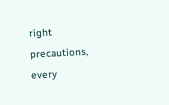right precautions, every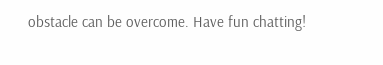obstacle can be overcome. Have fun chatting!